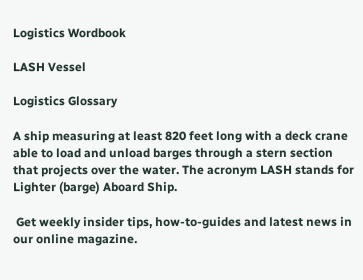Logistics Wordbook

LASH Vessel

Logistics Glossary

A ship measuring at least 820 feet long with a deck crane able to load and unload barges through a stern section that projects over the water. The acronym LASH stands for Lighter (barge) Aboard Ship.

 Get weekly insider tips, how-to-guides and latest news in our online magazine.